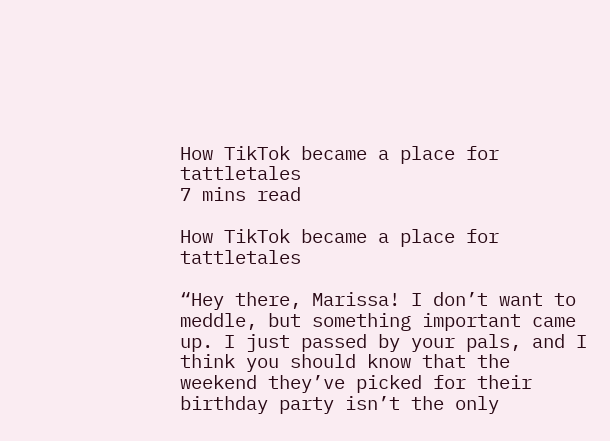How TikTok became a place for tattletales
7 mins read

How TikTok became a place for tattletales

“Hey there, Marissa! I don’t want to meddle, but something important came up. I just passed by your pals, and I think you should know that the weekend they’ve picked for their birthday party isn’t the only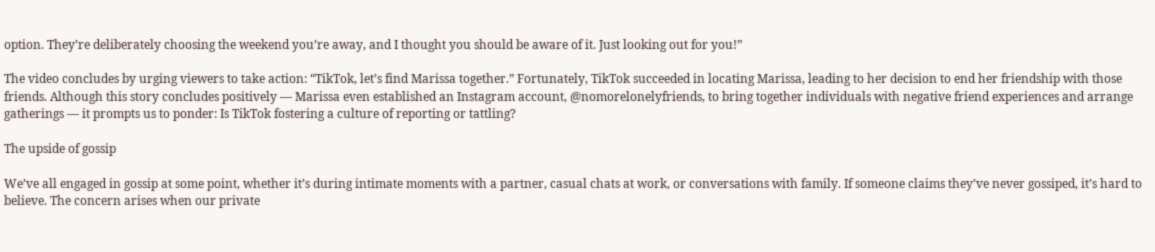option. They’re deliberately choosing the weekend you’re away, and I thought you should be aware of it. Just looking out for you!”

The video concludes by urging viewers to take action: “TikTok, let’s find Marissa together.” Fortunately, TikTok succeeded in locating Marissa, leading to her decision to end her friendship with those friends. Although this story concludes positively — Marissa even established an Instagram account, @nomorelonelyfriends, to bring together individuals with negative friend experiences and arrange gatherings — it prompts us to ponder: Is TikTok fostering a culture of reporting or tattling?

The upside of gossip

We’ve all engaged in gossip at some point, whether it’s during intimate moments with a partner, casual chats at work, or conversations with family. If someone claims they’ve never gossiped, it’s hard to believe. The concern arises when our private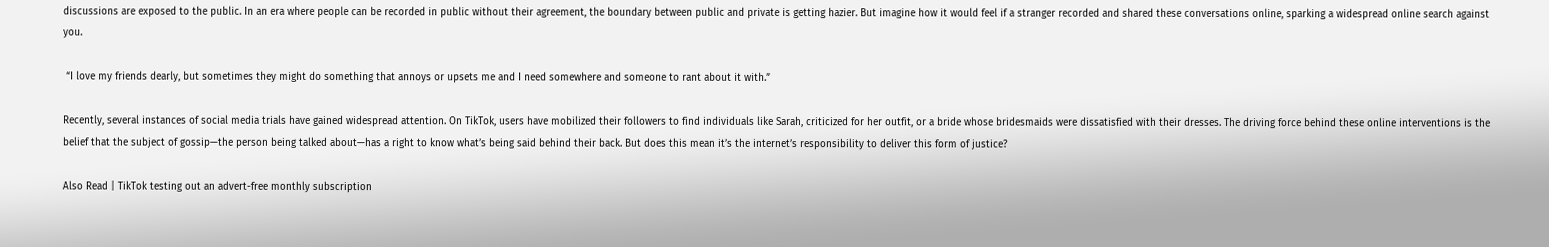discussions are exposed to the public. In an era where people can be recorded in public without their agreement, the boundary between public and private is getting hazier. But imagine how it would feel if a stranger recorded and shared these conversations online, sparking a widespread online search against you.

 “I love my friends dearly, but sometimes they might do something that annoys or upsets me and I need somewhere and someone to rant about it with.”

Recently, several instances of social media trials have gained widespread attention. On TikTok, users have mobilized their followers to find individuals like Sarah, criticized for her outfit, or a bride whose bridesmaids were dissatisfied with their dresses. The driving force behind these online interventions is the belief that the subject of gossip—the person being talked about—has a right to know what’s being said behind their back. But does this mean it’s the internet’s responsibility to deliver this form of justice?

Also Read | TikTok testing out an advert-free monthly subscription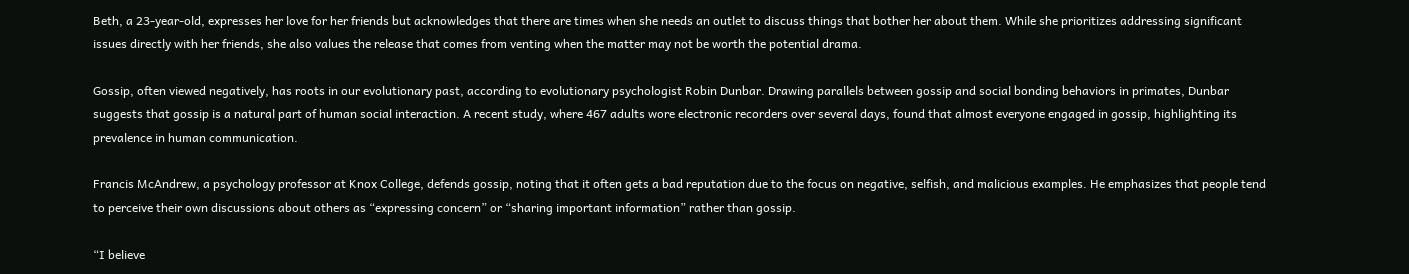Beth, a 23-year-old, expresses her love for her friends but acknowledges that there are times when she needs an outlet to discuss things that bother her about them. While she prioritizes addressing significant issues directly with her friends, she also values the release that comes from venting when the matter may not be worth the potential drama.

Gossip, often viewed negatively, has roots in our evolutionary past, according to evolutionary psychologist Robin Dunbar. Drawing parallels between gossip and social bonding behaviors in primates, Dunbar suggests that gossip is a natural part of human social interaction. A recent study, where 467 adults wore electronic recorders over several days, found that almost everyone engaged in gossip, highlighting its prevalence in human communication.

Francis McAndrew, a psychology professor at Knox College, defends gossip, noting that it often gets a bad reputation due to the focus on negative, selfish, and malicious examples. He emphasizes that people tend to perceive their own discussions about others as “expressing concern” or “sharing important information” rather than gossip.

“I believe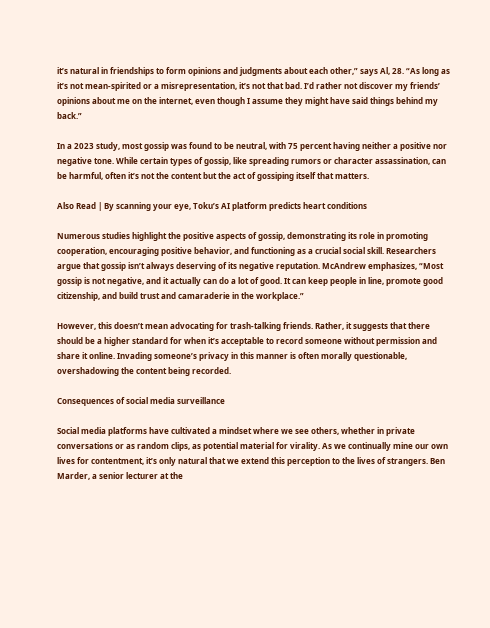it’s natural in friendships to form opinions and judgments about each other,” says Al, 28. “As long as it’s not mean-spirited or a misrepresentation, it’s not that bad. I’d rather not discover my friends’ opinions about me on the internet, even though I assume they might have said things behind my back.”

In a 2023 study, most gossip was found to be neutral, with 75 percent having neither a positive nor negative tone. While certain types of gossip, like spreading rumors or character assassination, can be harmful, often it’s not the content but the act of gossiping itself that matters.

Also Read | By scanning your eye, Toku’s AI platform predicts heart conditions

Numerous studies highlight the positive aspects of gossip, demonstrating its role in promoting cooperation, encouraging positive behavior, and functioning as a crucial social skill. Researchers argue that gossip isn’t always deserving of its negative reputation. McAndrew emphasizes, “Most gossip is not negative, and it actually can do a lot of good. It can keep people in line, promote good citizenship, and build trust and camaraderie in the workplace.”

However, this doesn’t mean advocating for trash-talking friends. Rather, it suggests that there should be a higher standard for when it’s acceptable to record someone without permission and share it online. Invading someone’s privacy in this manner is often morally questionable, overshadowing the content being recorded.

Consequences of social media surveillance

Social media platforms have cultivated a mindset where we see others, whether in private conversations or as random clips, as potential material for virality. As we continually mine our own lives for contentment, it’s only natural that we extend this perception to the lives of strangers. Ben Marder, a senior lecturer at the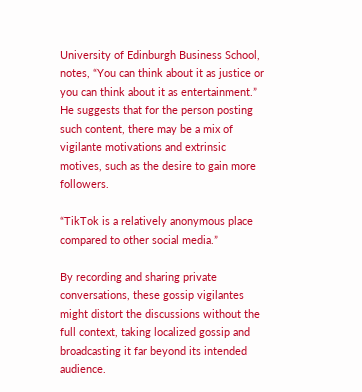University of Edinburgh Business School, notes, “You can think about it as justice or you can think about it as entertainment.” He suggests that for the person posting such content, there may be a mix of vigilante motivations and extrinsic motives, such as the desire to gain more followers.

“TikTok is a relatively anonymous place compared to other social media.”

By recording and sharing private conversations, these gossip vigilantes might distort the discussions without the full context, taking localized gossip and broadcasting it far beyond its intended audience.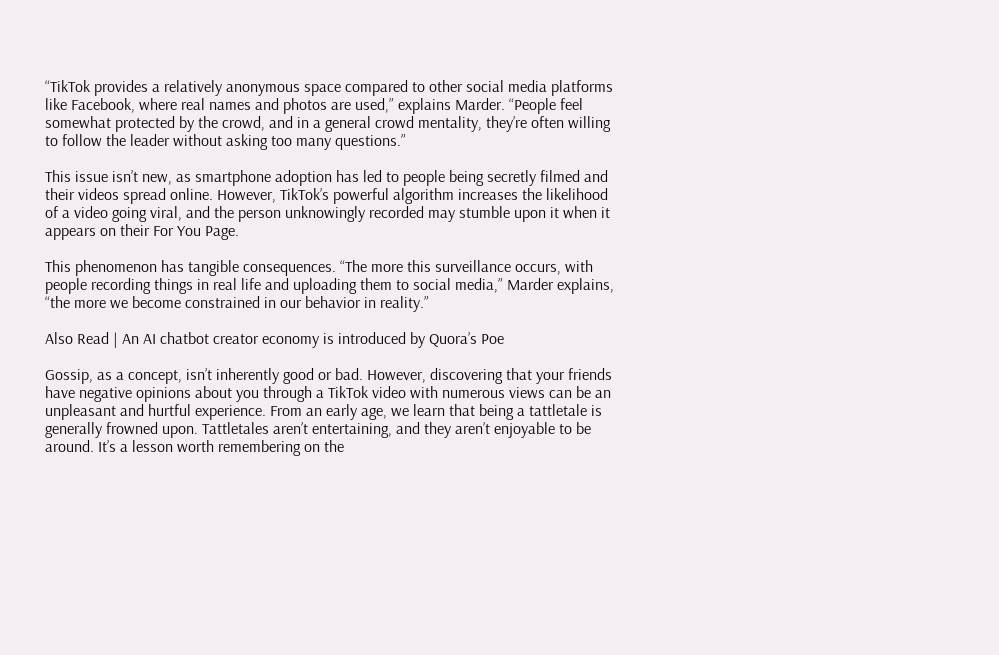“TikTok provides a relatively anonymous space compared to other social media platforms like Facebook, where real names and photos are used,” explains Marder. “People feel somewhat protected by the crowd, and in a general crowd mentality, they’re often willing to follow the leader without asking too many questions.”

This issue isn’t new, as smartphone adoption has led to people being secretly filmed and their videos spread online. However, TikTok’s powerful algorithm increases the likelihood of a video going viral, and the person unknowingly recorded may stumble upon it when it appears on their For You Page.

This phenomenon has tangible consequences. “The more this surveillance occurs, with people recording things in real life and uploading them to social media,” Marder explains, “the more we become constrained in our behavior in reality.”

Also Read | An AI chatbot creator economy is introduced by Quora’s Poe

Gossip, as a concept, isn’t inherently good or bad. However, discovering that your friends have negative opinions about you through a TikTok video with numerous views can be an unpleasant and hurtful experience. From an early age, we learn that being a tattletale is generally frowned upon. Tattletales aren’t entertaining, and they aren’t enjoyable to be around. It’s a lesson worth remembering on the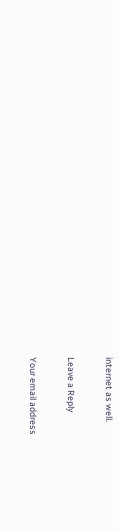internet as well.

Leave a Reply

Your email address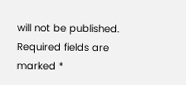will not be published. Required fields are marked *